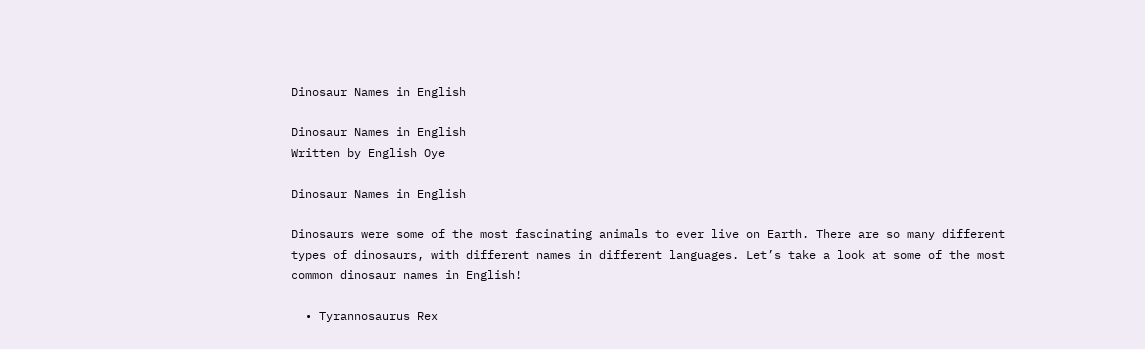Dinosaur Names in English

Dinosaur Names in English
Written by English Oye

Dinosaur Names in English

Dinosaurs were some of the most fascinating animals to ever live on Earth. There are so many different types of dinosaurs, with different names in different languages. Let’s take a look at some of the most common dinosaur names in English!

  • Tyrannosaurus Rex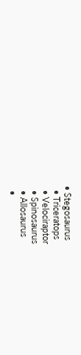• Stegosaurus
  • Triceratops
  • Velociraptor
  • Spinosaurus
  • Allosaurus
  •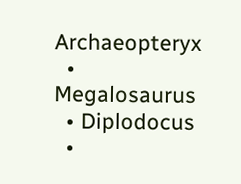Archaeopteryx
  • Megalosaurus
  • Diplodocus
  •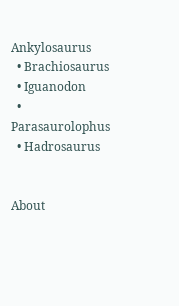Ankylosaurus
  • Brachiosaurus
  • Iguanodon
  • Parasaurolophus
  • Hadrosaurus


About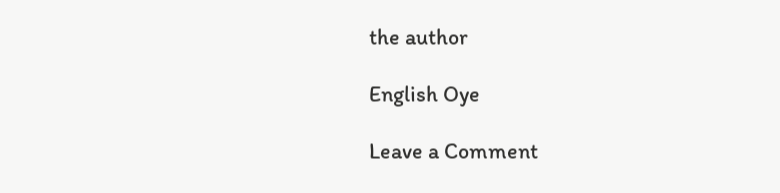the author

English Oye

Leave a Comment